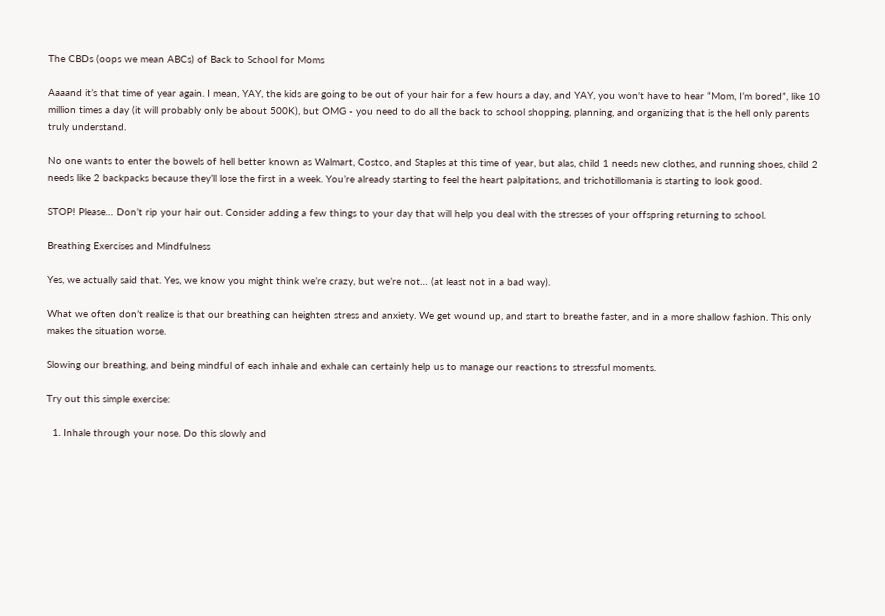The CBDs (oops we mean ABCs) of Back to School for Moms

Aaaand it’s that time of year again. I mean, YAY, the kids are going to be out of your hair for a few hours a day, and YAY, you won't have to hear “Mom, I’m bored”, like 10 million times a day (it will probably only be about 500K), but OMG - you need to do all the back to school shopping, planning, and organizing that is the hell only parents truly understand.

No one wants to enter the bowels of hell better known as Walmart, Costco, and Staples at this time of year, but alas, child 1 needs new clothes, and running shoes, child 2 needs like 2 backpacks because they’ll lose the first in a week. You’re already starting to feel the heart palpitations, and trichotillomania is starting to look good.

STOP! Please… Don’t rip your hair out. Consider adding a few things to your day that will help you deal with the stresses of your offspring returning to school.

Breathing Exercises and Mindfulness

Yes, we actually said that. Yes, we know you might think we’re crazy, but we’re not… (at least not in a bad way).

What we often don’t realize is that our breathing can heighten stress and anxiety. We get wound up, and start to breathe faster, and in a more shallow fashion. This only makes the situation worse.

Slowing our breathing, and being mindful of each inhale and exhale can certainly help us to manage our reactions to stressful moments.

Try out this simple exercise:

  1. Inhale through your nose. Do this slowly and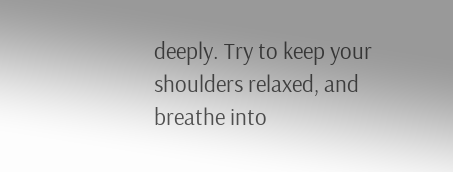deeply. Try to keep your shoulders relaxed, and breathe into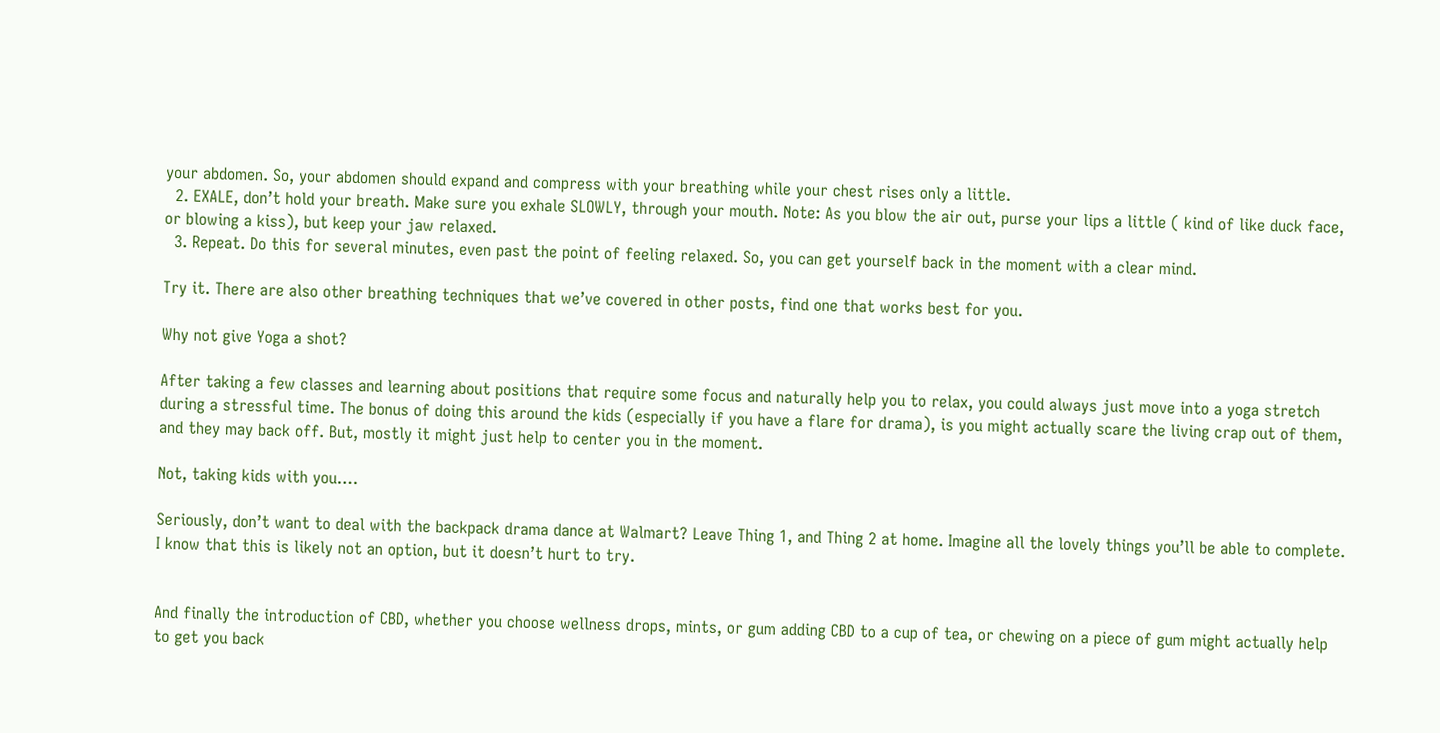your abdomen. So, your abdomen should expand and compress with your breathing while your chest rises only a little.
  2. EXALE, don’t hold your breath. Make sure you exhale SLOWLY, through your mouth. Note: As you blow the air out, purse your lips a little ( kind of like duck face, or blowing a kiss), but keep your jaw relaxed.
  3. Repeat. Do this for several minutes, even past the point of feeling relaxed. So, you can get yourself back in the moment with a clear mind.

Try it. There are also other breathing techniques that we’ve covered in other posts, find one that works best for you.

Why not give Yoga a shot?

After taking a few classes and learning about positions that require some focus and naturally help you to relax, you could always just move into a yoga stretch during a stressful time. The bonus of doing this around the kids (especially if you have a flare for drama), is you might actually scare the living crap out of them, and they may back off. But, mostly it might just help to center you in the moment.

Not, taking kids with you….

Seriously, don’t want to deal with the backpack drama dance at Walmart? Leave Thing 1, and Thing 2 at home. Imagine all the lovely things you’ll be able to complete. I know that this is likely not an option, but it doesn’t hurt to try.


And finally the introduction of CBD, whether you choose wellness drops, mints, or gum adding CBD to a cup of tea, or chewing on a piece of gum might actually help to get you back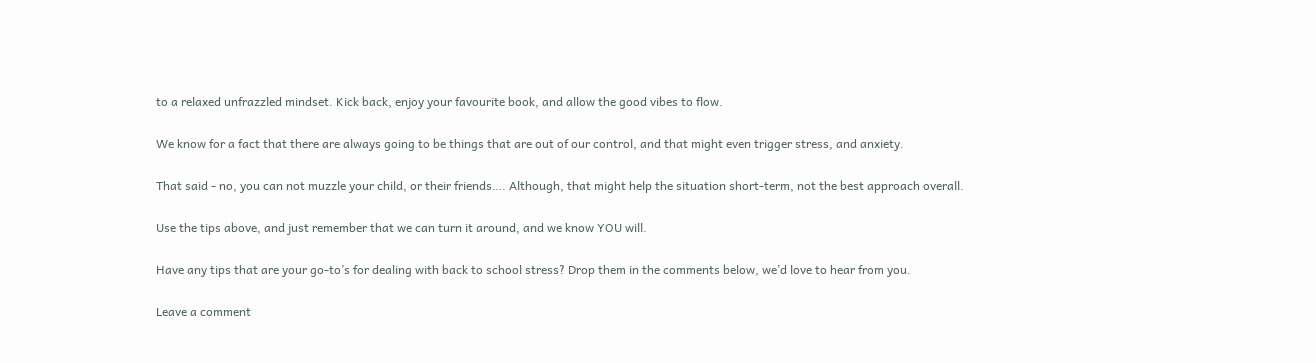to a relaxed unfrazzled mindset. Kick back, enjoy your favourite book, and allow the good vibes to flow.

We know for a fact that there are always going to be things that are out of our control, and that might even trigger stress, and anxiety.

That said - no, you can not muzzle your child, or their friends…. Although, that might help the situation short-term, not the best approach overall.

Use the tips above, and just remember that we can turn it around, and we know YOU will.

Have any tips that are your go-to’s for dealing with back to school stress? Drop them in the comments below, we’d love to hear from you.

Leave a comment